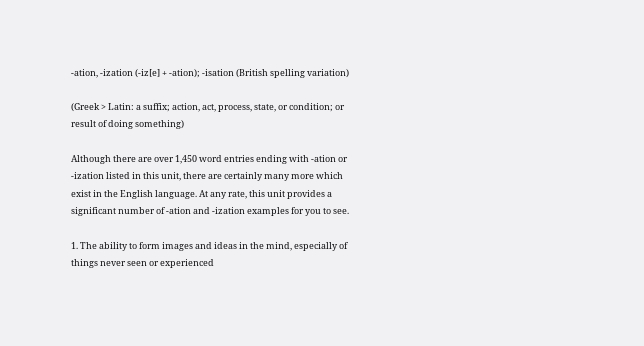-ation, -ization (-iz[e] + -ation); -isation (British spelling variation)

(Greek > Latin: a suffix; action, act, process, state, or condition; or result of doing something)

Although there are over 1,450 word entries ending with -ation or -ization listed in this unit, there are certainly many more which exist in the English language. At any rate, this unit provides a significant number of -ation and -ization examples for you to see.

1. The ability to form images and ideas in the mind, especially of things never seen or experienced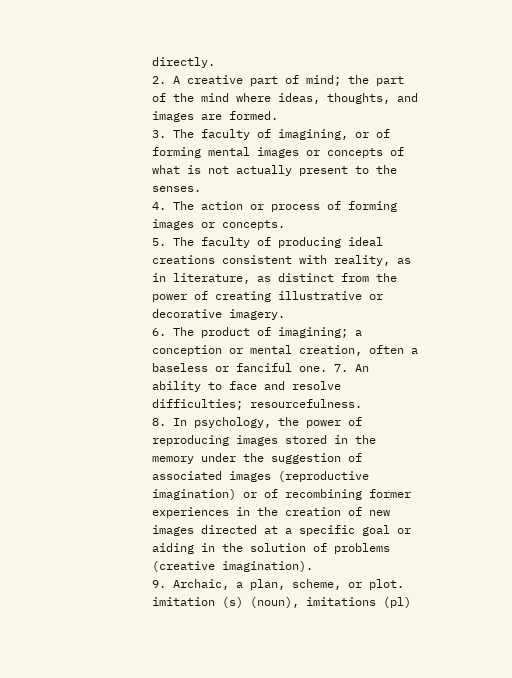directly.
2. A creative part of mind; the part of the mind where ideas, thoughts, and images are formed.
3. The faculty of imagining, or of forming mental images or concepts of what is not actually present to the senses.
4. The action or process of forming images or concepts.
5. The faculty of producing ideal creations consistent with reality, as in literature, as distinct from the power of creating illustrative or decorative imagery.
6. The product of imagining; a conception or mental creation, often a baseless or fanciful one. 7. An ability to face and resolve difficulties; resourcefulness.
8. In psychology, the power of reproducing images stored in the memory under the suggestion of associated images (reproductive imagination) or of recombining former experiences in the creation of new images directed at a specific goal or aiding in the solution of problems (creative imagination).
9. Archaic, a plan, scheme, or plot.
imitation (s) (noun), imitations (pl)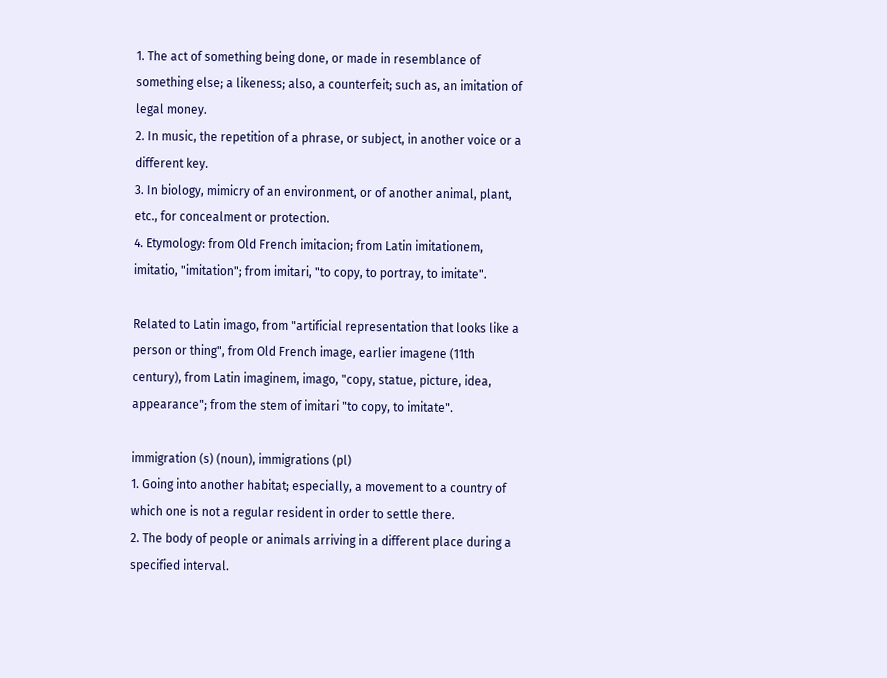1. The act of something being done, or made in resemblance of something else; a likeness; also, a counterfeit; such as, an imitation of legal money.
2. In music, the repetition of a phrase, or subject, in another voice or a different key.
3. In biology, mimicry of an environment, or of another animal, plant, etc., for concealment or protection.
4. Etymology: from Old French imitacion; from Latin imitationem, imitatio, "imitation"; from imitari, "to copy, to portray, to imitate".

Related to Latin imago, from "artificial representation that looks like a person or thing", from Old French image, earlier imagene (11th century), from Latin imaginem, imago, "copy, statue, picture, idea, appearance"; from the stem of imitari "to copy, to imitate".

immigration (s) (noun), immigrations (pl)
1. Going into another habitat; especially, a movement to a country of which one is not a regular resident in order to settle there.
2. The body of people or animals arriving in a different place during a specified interval.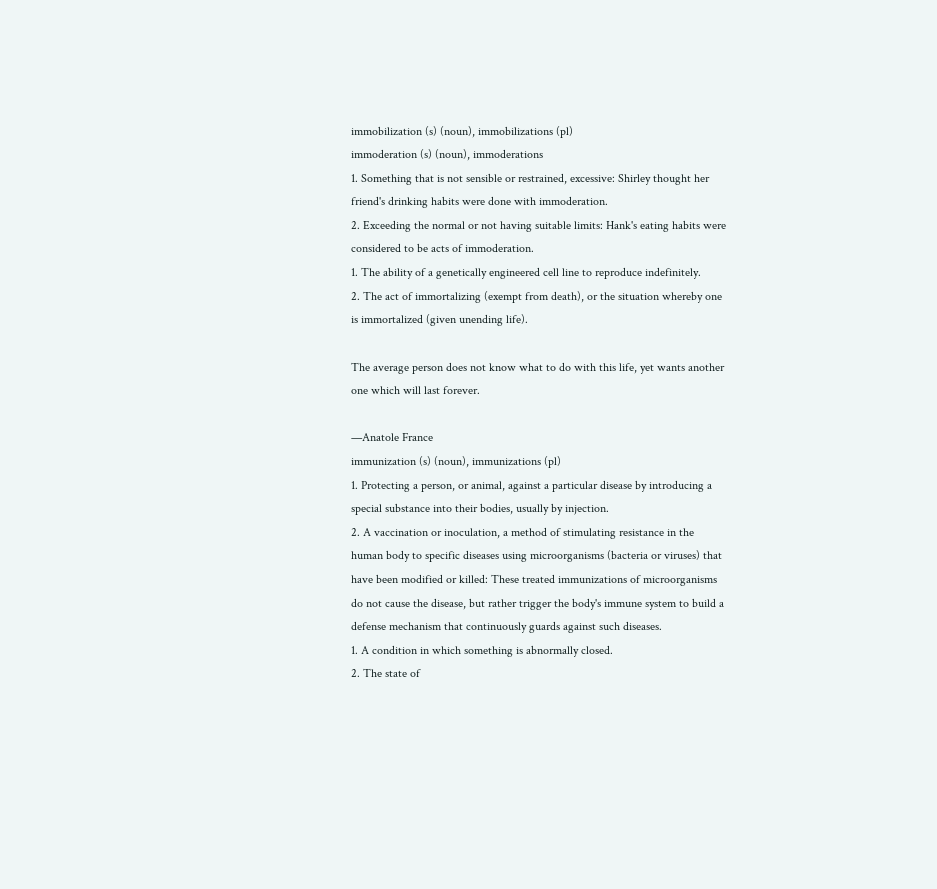immobilization (s) (noun), immobilizations (pl)
immoderation (s) (noun), immoderations
1. Something that is not sensible or restrained, excessive: Shirley thought her friend's drinking habits were done with immoderation.
2. Exceeding the normal or not having suitable limits: Hank's eating habits were considered to be acts of immoderation.
1. The ability of a genetically engineered cell line to reproduce indefinitely.
2. The act of immortalizing (exempt from death), or the situation whereby one is immortalized (given unending life).

The average person does not know what to do with this life, yet wants another one which will last forever.

—Anatole France
immunization (s) (noun), immunizations (pl)
1. Protecting a person, or animal, against a particular disease by introducing a special substance into their bodies, usually by injection.
2. A vaccination or inoculation, a method of stimulating resistance in the human body to specific diseases using microorganisms (bacteria or viruses) that have been modified or killed: These treated immunizations of microorganisms do not cause the disease, but rather trigger the body's immune system to build a defense mechanism that continuously guards against such diseases.
1. A condition in which something is abnormally closed.
2. The state of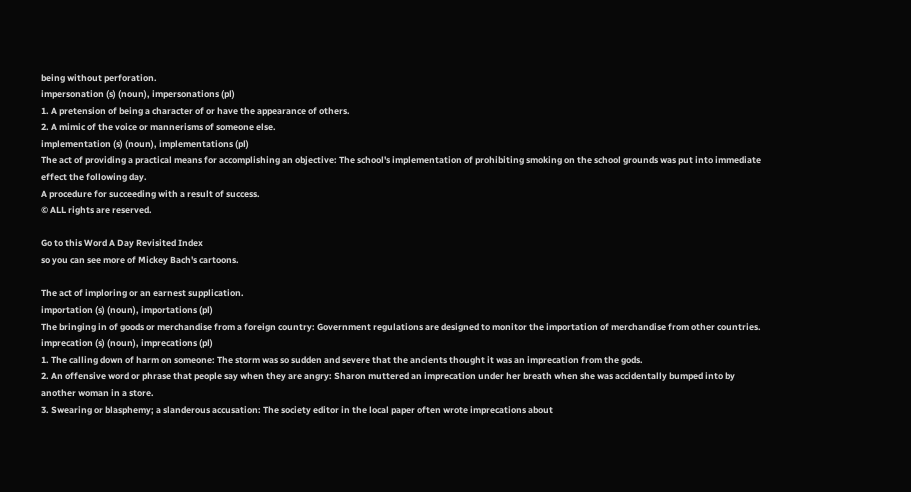being without perforation.
impersonation (s) (noun), impersonations (pl)
1. A pretension of being a character of or have the appearance of others.
2. A mimic of the voice or mannerisms of someone else.
implementation (s) (noun), implementations (pl)
The act of providing a practical means for accomplishing an objective: The school's implementation of prohibiting smoking on the school grounds was put into immediate effect the following day.
A procedure for succeeding with a result of success.
© ALL rights are reserved.

Go to this Word A Day Revisited Index
so you can see more of Mickey Bach's cartoons.

The act of imploring or an earnest supplication.
importation (s) (noun), importations (pl)
The bringing in of goods or merchandise from a foreign country: Government regulations are designed to monitor the importation of merchandise from other countries.
imprecation (s) (noun), imprecations (pl)
1. The calling down of harm on someone: The storm was so sudden and severe that the ancients thought it was an imprecation from the gods.
2. An offensive word or phrase that people say when they are angry: Sharon muttered an imprecation under her breath when she was accidentally bumped into by another woman in a store.
3. Swearing or blasphemy; a slanderous accusation: The society editor in the local paper often wrote imprecations about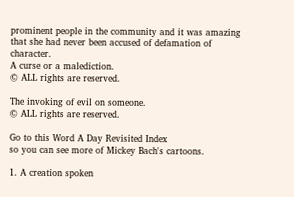prominent people in the community and it was amazing that she had never been accused of defamation of character.
A curse or a malediction.
© ALL rights are reserved.

The invoking of evil on someone.
© ALL rights are reserved.

Go to this Word A Day Revisited Index
so you can see more of Mickey Bach's cartoons.

1. A creation spoken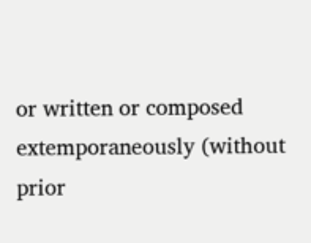or written or composed extemporaneously (without prior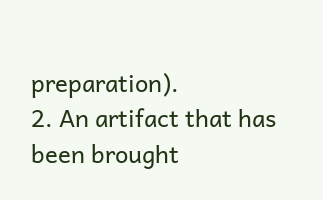preparation).
2. An artifact that has been brought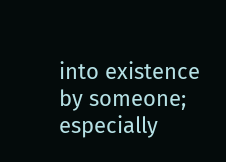into existence by someone; especially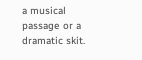a musical passage or a dramatic skit.